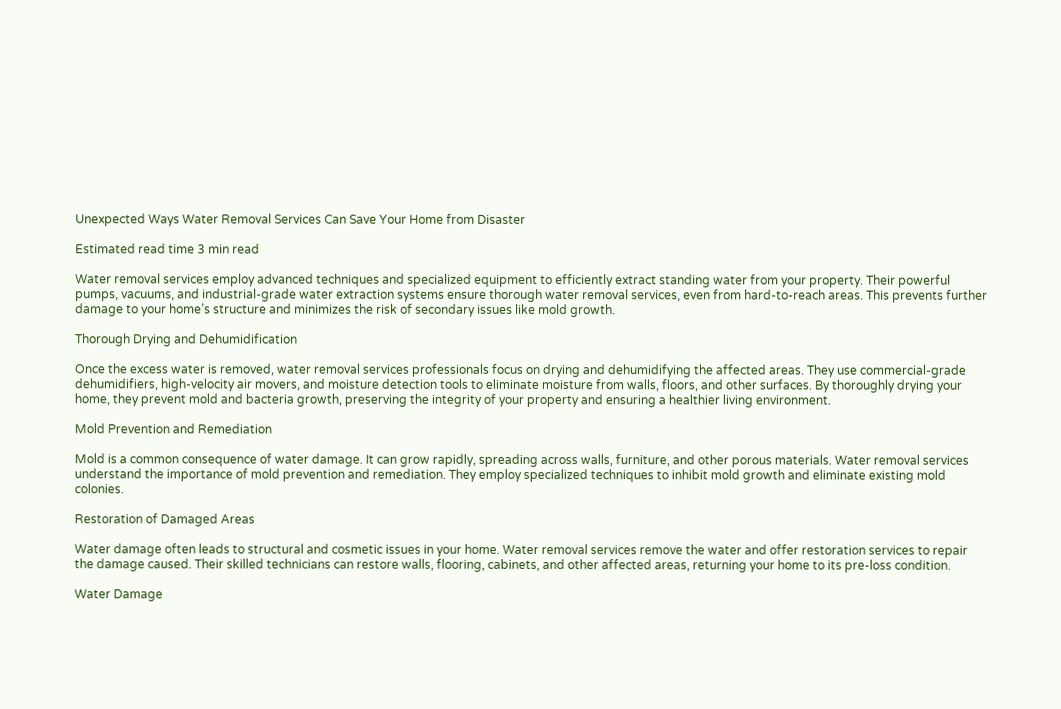Unexpected Ways Water Removal Services Can Save Your Home from Disaster

Estimated read time 3 min read

Water removal services employ advanced techniques and specialized equipment to efficiently extract standing water from your property. Their powerful pumps, vacuums, and industrial-grade water extraction systems ensure thorough water removal services, even from hard-to-reach areas. This prevents further damage to your home’s structure and minimizes the risk of secondary issues like mold growth.

Thorough Drying and Dehumidification

Once the excess water is removed, water removal services professionals focus on drying and dehumidifying the affected areas. They use commercial-grade dehumidifiers, high-velocity air movers, and moisture detection tools to eliminate moisture from walls, floors, and other surfaces. By thoroughly drying your home, they prevent mold and bacteria growth, preserving the integrity of your property and ensuring a healthier living environment.

Mold Prevention and Remediation

Mold is a common consequence of water damage. It can grow rapidly, spreading across walls, furniture, and other porous materials. Water removal services understand the importance of mold prevention and remediation. They employ specialized techniques to inhibit mold growth and eliminate existing mold colonies.

Restoration of Damaged Areas

Water damage often leads to structural and cosmetic issues in your home. Water removal services remove the water and offer restoration services to repair the damage caused. Their skilled technicians can restore walls, flooring, cabinets, and other affected areas, returning your home to its pre-loss condition.

Water Damage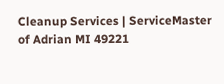Cleanup Services | ServiceMaster of Adrian MI 49221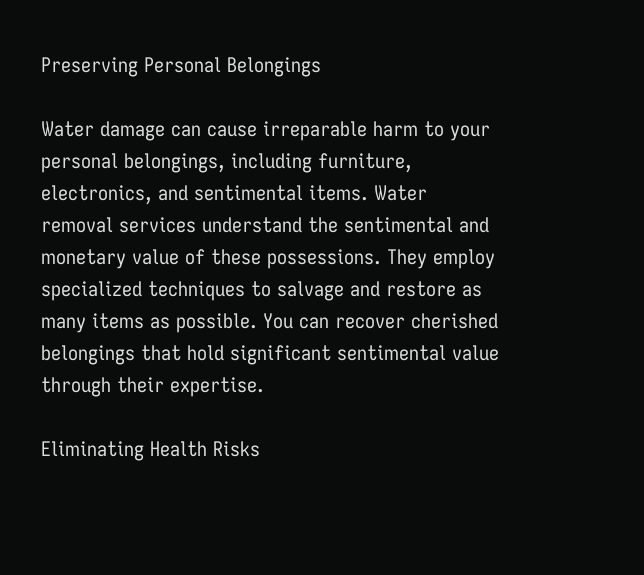Preserving Personal Belongings

Water damage can cause irreparable harm to your personal belongings, including furniture, electronics, and sentimental items. Water removal services understand the sentimental and monetary value of these possessions. They employ specialized techniques to salvage and restore as many items as possible. You can recover cherished belongings that hold significant sentimental value through their expertise.

Eliminating Health Risks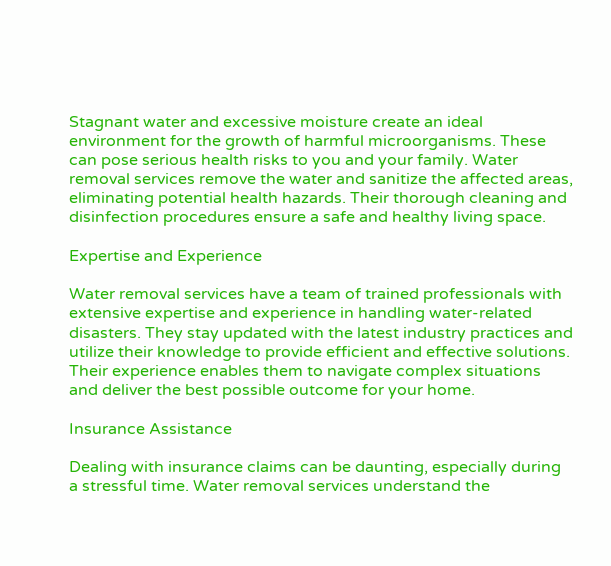Stagnant water and excessive moisture create an ideal environment for the growth of harmful microorganisms. These can pose serious health risks to you and your family. Water removal services remove the water and sanitize the affected areas, eliminating potential health hazards. Their thorough cleaning and disinfection procedures ensure a safe and healthy living space.

Expertise and Experience

Water removal services have a team of trained professionals with extensive expertise and experience in handling water-related disasters. They stay updated with the latest industry practices and utilize their knowledge to provide efficient and effective solutions. Their experience enables them to navigate complex situations and deliver the best possible outcome for your home.

Insurance Assistance

Dealing with insurance claims can be daunting, especially during a stressful time. Water removal services understand the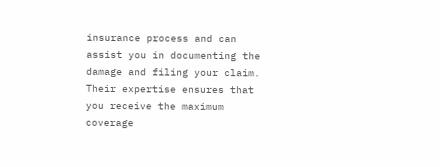insurance process and can assist you in documenting the damage and filing your claim. Their expertise ensures that you receive the maximum coverage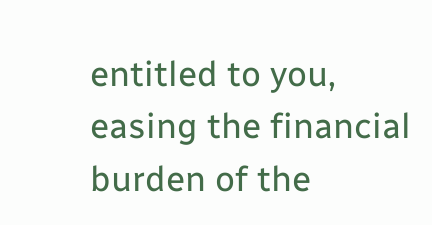entitled to you, easing the financial burden of the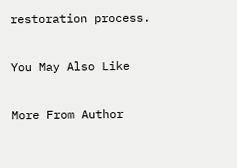restoration process.

You May Also Like

More From Author